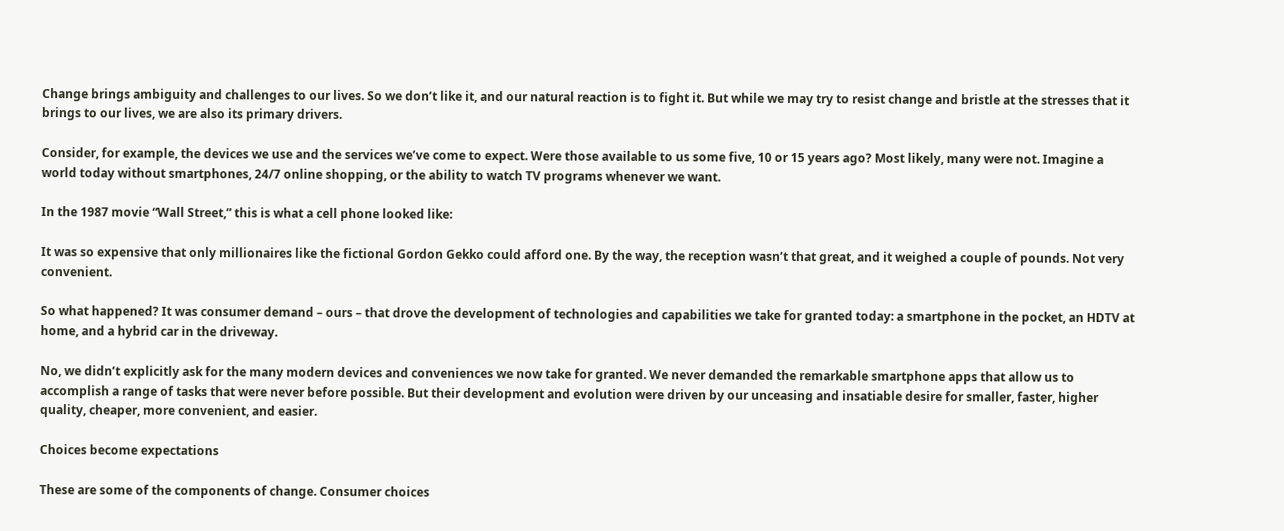Change brings ambiguity and challenges to our lives. So we don’t like it, and our natural reaction is to fight it. But while we may try to resist change and bristle at the stresses that it brings to our lives, we are also its primary drivers.

Consider, for example, the devices we use and the services we’ve come to expect. Were those available to us some five, 10 or 15 years ago? Most likely, many were not. Imagine a world today without smartphones, 24/7 online shopping, or the ability to watch TV programs whenever we want.

In the 1987 movie “Wall Street,” this is what a cell phone looked like:

It was so expensive that only millionaires like the fictional Gordon Gekko could afford one. By the way, the reception wasn’t that great, and it weighed a couple of pounds. Not very convenient.

So what happened? It was consumer demand – ours – that drove the development of technologies and capabilities we take for granted today: a smartphone in the pocket, an HDTV at home, and a hybrid car in the driveway.

No, we didn’t explicitly ask for the many modern devices and conveniences we now take for granted. We never demanded the remarkable smartphone apps that allow us to accomplish a range of tasks that were never before possible. But their development and evolution were driven by our unceasing and insatiable desire for smaller, faster, higher quality, cheaper, more convenient, and easier.

Choices become expectations

These are some of the components of change. Consumer choices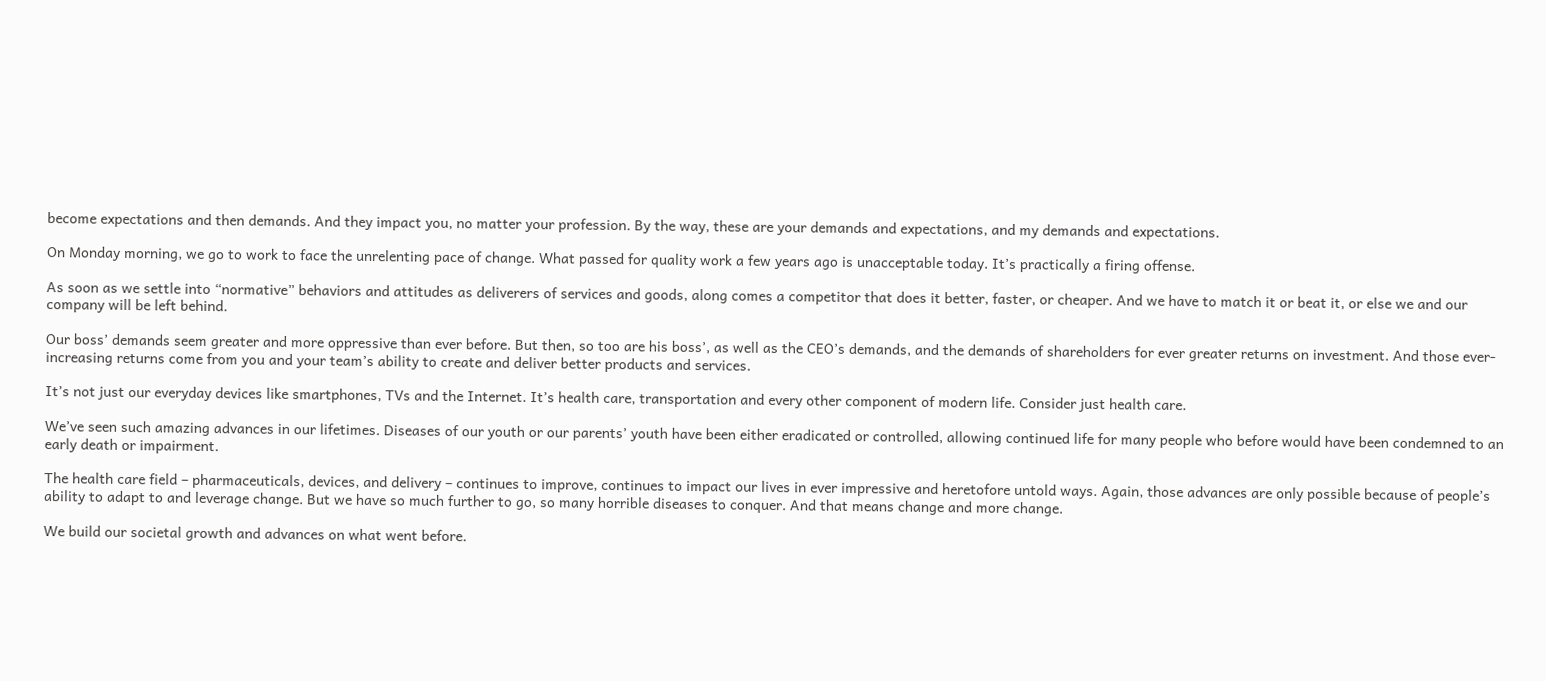become expectations and then demands. And they impact you, no matter your profession. By the way, these are your demands and expectations, and my demands and expectations.

On Monday morning, we go to work to face the unrelenting pace of change. What passed for quality work a few years ago is unacceptable today. It’s practically a firing offense.

As soon as we settle into “normative” behaviors and attitudes as deliverers of services and goods, along comes a competitor that does it better, faster, or cheaper. And we have to match it or beat it, or else we and our company will be left behind.

Our boss’ demands seem greater and more oppressive than ever before. But then, so too are his boss’, as well as the CEO’s demands, and the demands of shareholders for ever greater returns on investment. And those ever-increasing returns come from you and your team’s ability to create and deliver better products and services.

It’s not just our everyday devices like smartphones, TVs and the Internet. It’s health care, transportation and every other component of modern life. Consider just health care.

We’ve seen such amazing advances in our lifetimes. Diseases of our youth or our parents’ youth have been either eradicated or controlled, allowing continued life for many people who before would have been condemned to an early death or impairment.

The health care field – pharmaceuticals, devices, and delivery – continues to improve, continues to impact our lives in ever impressive and heretofore untold ways. Again, those advances are only possible because of people’s ability to adapt to and leverage change. But we have so much further to go, so many horrible diseases to conquer. And that means change and more change.

We build our societal growth and advances on what went before.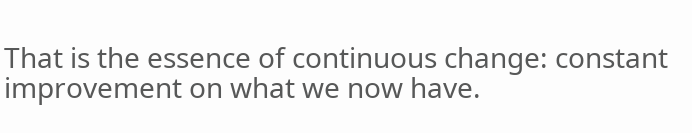That is the essence of continuous change: constant improvement on what we now have.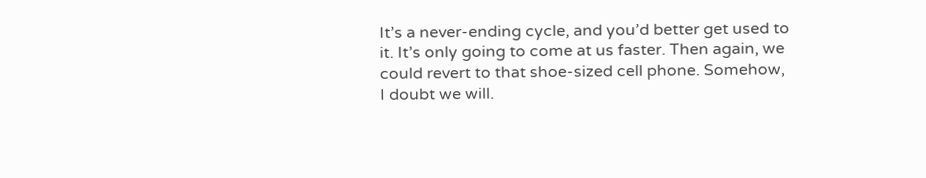It’s a never-ending cycle, and you’d better get used to it. It’s only going to come at us faster. Then again, we could revert to that shoe-sized cell phone. Somehow, I doubt we will.